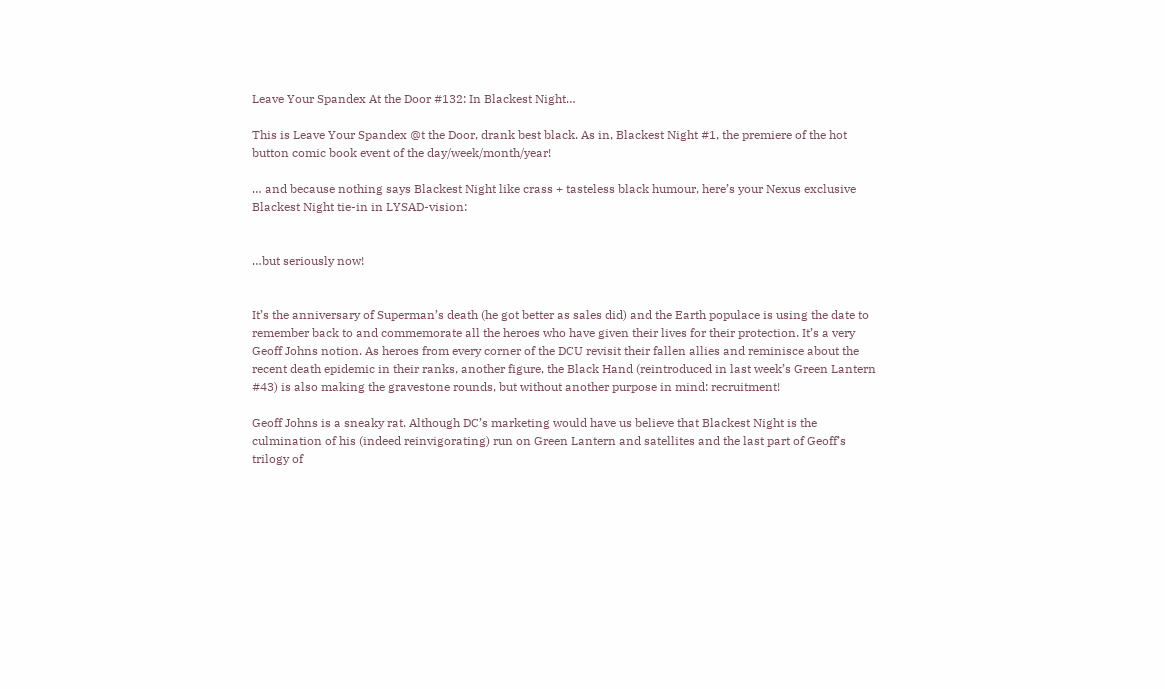Leave Your Spandex At the Door #132: In Blackest Night…

This is Leave Your Spandex @t the Door, drank best black. As in, Blackest Night #1, the premiere of the hot button comic book event of the day/week/month/year!

… and because nothing says Blackest Night like crass + tasteless black humour, here’s your Nexus exclusive Blackest Night tie-in in LYSAD-vision:


…but seriously now!


It’s the anniversary of Superman’s death (he got better as sales did) and the Earth populace is using the date to remember back to and commemorate all the heroes who have given their lives for their protection. It’s a very Geoff Johns notion. As heroes from every corner of the DCU revisit their fallen allies and reminisce about the recent death epidemic in their ranks, another figure, the Black Hand (reintroduced in last week’s Green Lantern #43) is also making the gravestone rounds, but without another purpose in mind: recruitment!

Geoff Johns is a sneaky rat. Although DC’s marketing would have us believe that Blackest Night is the culmination of his (indeed reinvigorating) run on Green Lantern and satellites and the last part of Geoff’s trilogy of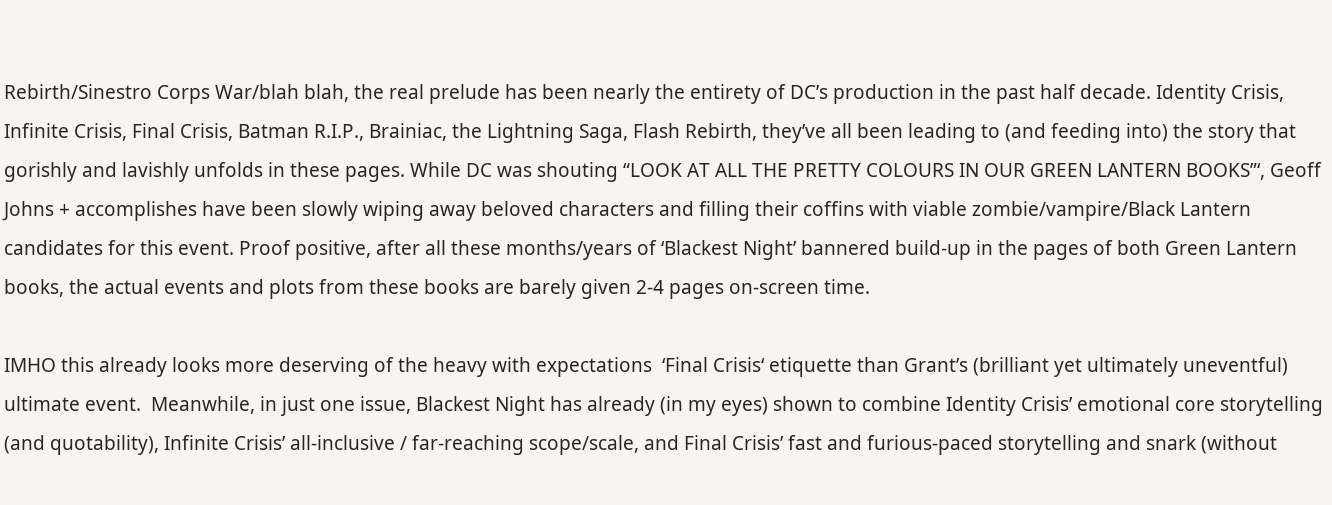Rebirth/Sinestro Corps War/blah blah, the real prelude has been nearly the entirety of DC’s production in the past half decade. Identity Crisis, Infinite Crisis, Final Crisis, Batman R.I.P., Brainiac, the Lightning Saga, Flash Rebirth, they’ve all been leading to (and feeding into) the story that gorishly and lavishly unfolds in these pages. While DC was shouting “LOOK AT ALL THE PRETTY COLOURS IN OUR GREEN LANTERN BOOKS”‘, Geoff Johns + accomplishes have been slowly wiping away beloved characters and filling their coffins with viable zombie/vampire/Black Lantern candidates for this event. Proof positive, after all these months/years of ‘Blackest Night’ bannered build-up in the pages of both Green Lantern books, the actual events and plots from these books are barely given 2-4 pages on-screen time.

IMHO this already looks more deserving of the heavy with expectations  ‘Final Crisis‘ etiquette than Grant’s (brilliant yet ultimately uneventful) ultimate event.  Meanwhile, in just one issue, Blackest Night has already (in my eyes) shown to combine Identity Crisis’ emotional core storytelling (and quotability), Infinite Crisis’ all-inclusive / far-reaching scope/scale, and Final Crisis’ fast and furious-paced storytelling and snark (without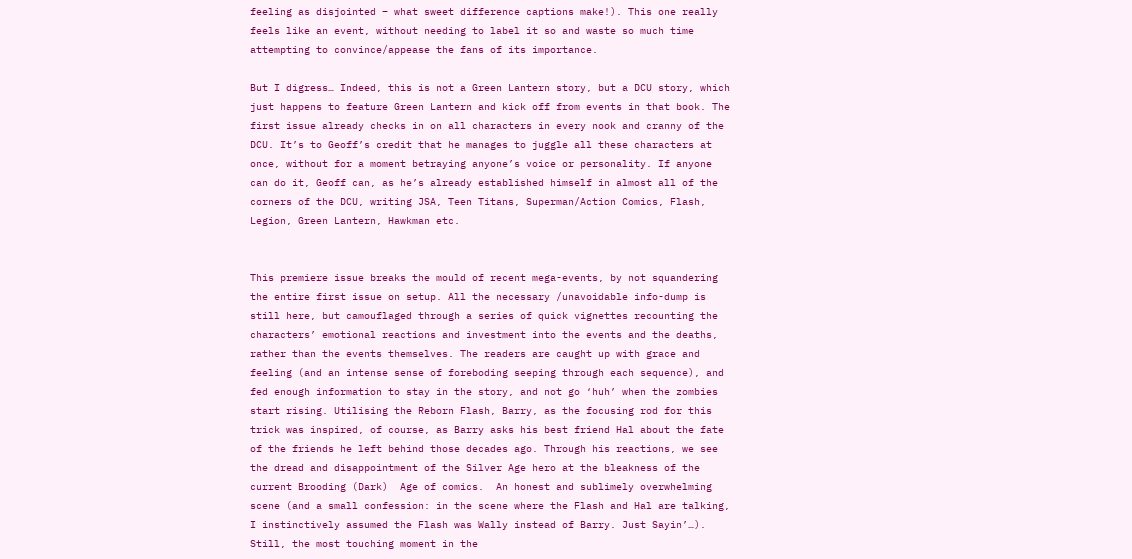feeling as disjointed – what sweet difference captions make!). This one really feels like an event, without needing to label it so and waste so much time attempting to convince/appease the fans of its importance.

But I digress… Indeed, this is not a Green Lantern story, but a DCU story, which just happens to feature Green Lantern and kick off from events in that book. The first issue already checks in on all characters in every nook and cranny of the DCU. It’s to Geoff’s credit that he manages to juggle all these characters at once, without for a moment betraying anyone’s voice or personality. If anyone can do it, Geoff can, as he’s already established himself in almost all of the corners of the DCU, writing JSA, Teen Titans, Superman/Action Comics, Flash, Legion, Green Lantern, Hawkman etc.


This premiere issue breaks the mould of recent mega-events, by not squandering the entire first issue on setup. All the necessary /unavoidable info-dump is still here, but camouflaged through a series of quick vignettes recounting the characters’ emotional reactions and investment into the events and the deaths, rather than the events themselves. The readers are caught up with grace and feeling (and an intense sense of foreboding seeping through each sequence), and fed enough information to stay in the story, and not go ‘huh’ when the zombies start rising. Utilising the Reborn Flash, Barry, as the focusing rod for this trick was inspired, of course, as Barry asks his best friend Hal about the fate of the friends he left behind those decades ago. Through his reactions, we see the dread and disappointment of the Silver Age hero at the bleakness of the current Brooding (Dark)  Age of comics.  An honest and sublimely overwhelming scene (and a small confession: in the scene where the Flash and Hal are talking, I instinctively assumed the Flash was Wally instead of Barry. Just Sayin’…). Still, the most touching moment in the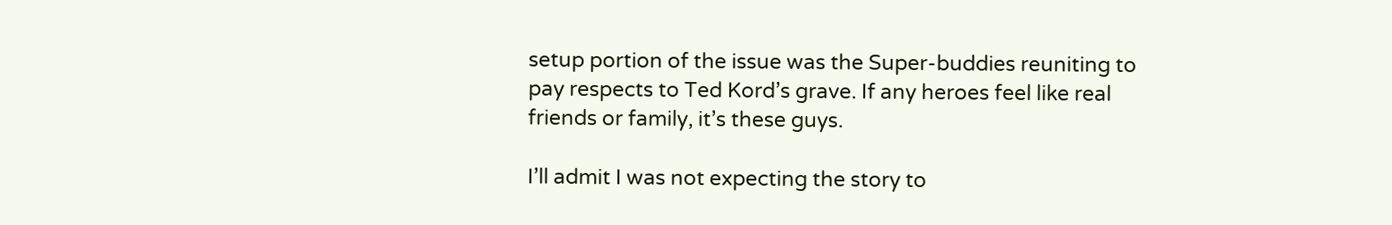setup portion of the issue was the Super-buddies reuniting to pay respects to Ted Kord’s grave. If any heroes feel like real friends or family, it’s these guys.

I’ll admit I was not expecting the story to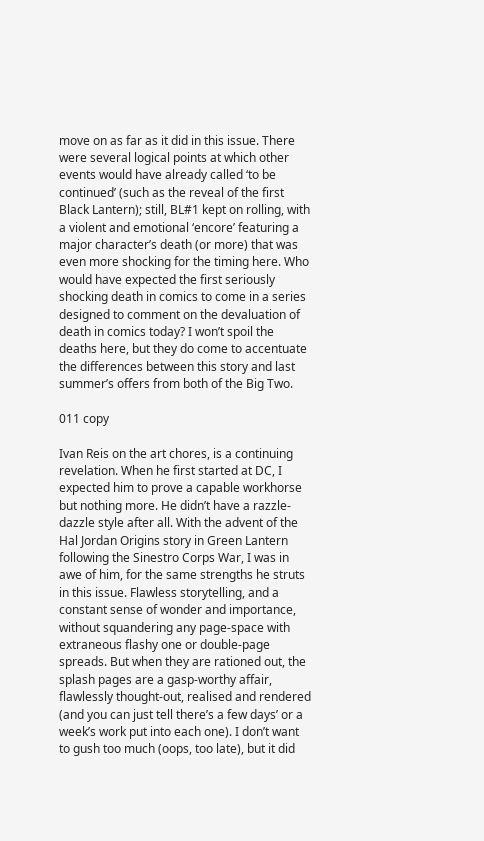move on as far as it did in this issue. There were several logical points at which other events would have already called ‘to be continued’ (such as the reveal of the first Black Lantern); still, BL#1 kept on rolling, with a violent and emotional ‘encore’ featuring a major character’s death (or more) that was even more shocking for the timing here. Who would have expected the first seriously shocking death in comics to come in a series designed to comment on the devaluation of death in comics today? I won’t spoil the deaths here, but they do come to accentuate the differences between this story and last summer’s offers from both of the Big Two.

011 copy

Ivan Reis on the art chores, is a continuing revelation. When he first started at DC, I expected him to prove a capable workhorse but nothing more. He didn’t have a razzle-dazzle style after all. With the advent of the Hal Jordan Origins story in Green Lantern following the Sinestro Corps War, I was in awe of him, for the same strengths he struts in this issue. Flawless storytelling, and a constant sense of wonder and importance, without squandering any page-space with extraneous flashy one or double-page spreads. But when they are rationed out, the splash pages are a gasp-worthy affair, flawlessly thought-out, realised and rendered (and you can just tell there’s a few days’ or a week’s work put into each one). I don’t want to gush too much (oops, too late), but it did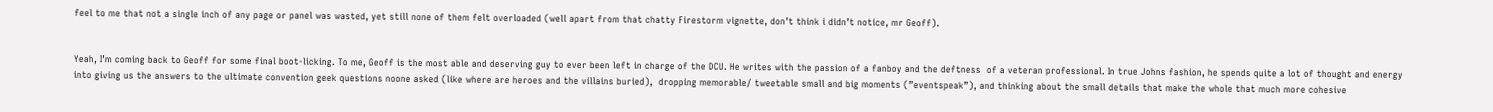feel to me that not a single inch of any page or panel was wasted, yet still none of them felt overloaded (well apart from that chatty Firestorm vignette, don’t think i didn’t notice, mr Geoff).


Yeah, I’m coming back to Geoff for some final boot-licking. To me, Geoff is the most able and deserving guy to ever been left in charge of the DCU. He writes with the passion of a fanboy and the deftness  of a veteran professional. In true Johns fashion, he spends quite a lot of thought and energy into giving us the answers to the ultimate convention geek questions noone asked (like where are heroes and the villains buried),  dropping memorable/ tweetable small and big moments (”eventspeak”), and thinking about the small details that make the whole that much more cohesive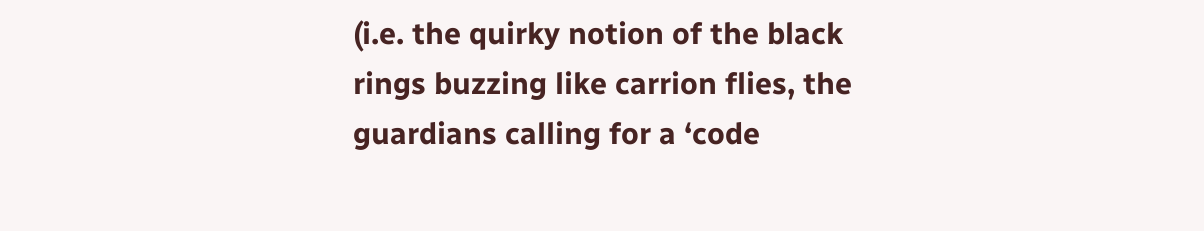(i.e. the quirky notion of the black rings buzzing like carrion flies, the guardians calling for a ‘code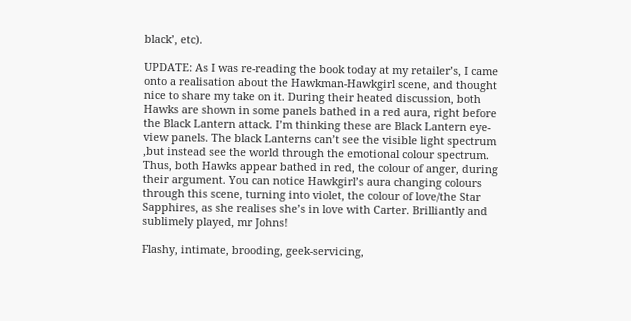black’, etc).

UPDATE: As I was re-reading the book today at my retailer’s, I came onto a realisation about the Hawkman-Hawkgirl scene, and thought nice to share my take on it. During their heated discussion, both Hawks are shown in some panels bathed in a red aura, right before the Black Lantern attack. I’m thinking these are Black Lantern eye-view panels. The black Lanterns can’t see the visible light spectrum ,but instead see the world through the emotional colour spectrum. Thus, both Hawks appear bathed in red, the colour of anger, during their argument. You can notice Hawkgirl’s aura changing colours through this scene, turning into violet, the colour of love/the Star Sapphires, as she realises she’s in love with Carter. Brilliantly and sublimely played, mr Johns!

Flashy, intimate, brooding, geek-servicing,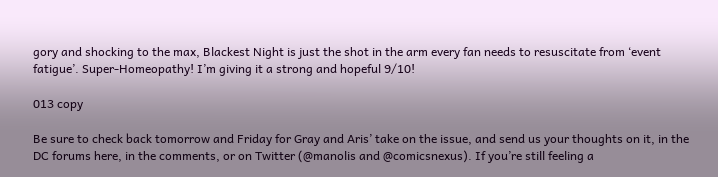gory and shocking to the max, Blackest Night is just the shot in the arm every fan needs to resuscitate from ‘event fatigue’. Super-Homeopathy! I’m giving it a strong and hopeful 9/10!

013 copy

Be sure to check back tomorrow and Friday for Gray and Aris’ take on the issue, and send us your thoughts on it, in the DC forums here, in the comments, or on Twitter (@manolis and @comicsnexus). If you’re still feeling a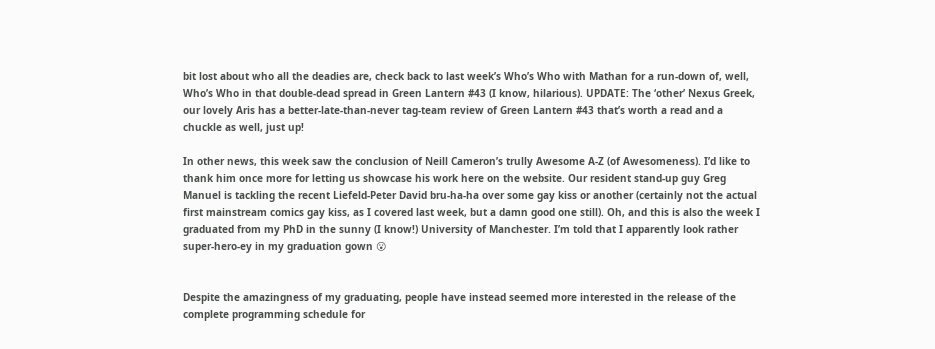bit lost about who all the deadies are, check back to last week’s Who’s Who with Mathan for a run-down of, well, Who’s Who in that double-dead spread in Green Lantern #43 (I know, hilarious). UPDATE: The ‘other’ Nexus Greek, our lovely Aris has a better-late-than-never tag-team review of Green Lantern #43 that’s worth a read and a chuckle as well, just up!

In other news, this week saw the conclusion of Neill Cameron’s trully Awesome A-Z (of Awesomeness). I’d like to thank him once more for letting us showcase his work here on the website. Our resident stand-up guy Greg Manuel is tackling the recent Liefeld-Peter David bru-ha-ha over some gay kiss or another (certainly not the actual first mainstream comics gay kiss, as I covered last week, but a damn good one still). Oh, and this is also the week I graduated from my PhD in the sunny (I know!) University of Manchester. I’m told that I apparently look rather super-hero-ey in my graduation gown 😮


Despite the amazingness of my graduating, people have instead seemed more interested in the release of the complete programming schedule for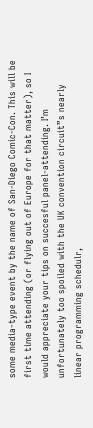some media-type event by the name of San-Diego Comic-Con. This will be first time attending (or flying out of Europe for that matter), so I would appreciate your tips on succesful panel-attending. I’m unfortunately too spoiled with the UK convention circuit”s nearly linear programming schedulr,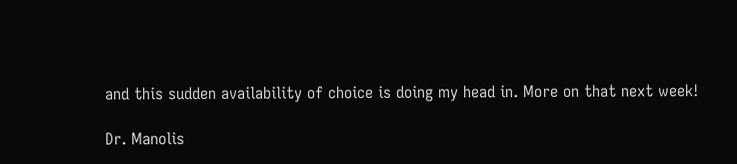and this sudden availability of choice is doing my head in. More on that next week!

Dr. Manolis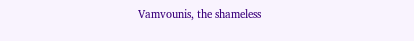Vamvounis, the shameless